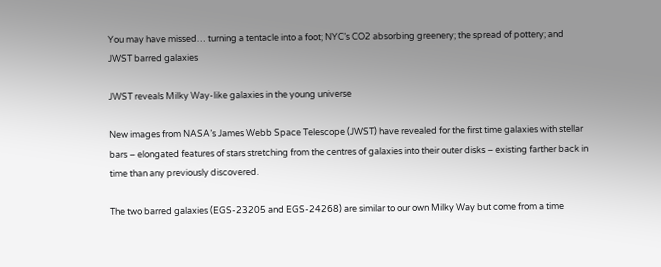You may have missed… turning a tentacle into a foot; NYC’s CO2 absorbing greenery; the spread of pottery; and JWST barred galaxies

JWST reveals Milky Way-like galaxies in the young universe

New images from NASA’s James Webb Space Telescope (JWST) have revealed for the first time galaxies with stellar bars – elongated features of stars stretching from the centres of galaxies into their outer disks – existing farther back in time than any previously discovered.

The two barred galaxies (EGS-23205 and EGS-24268) are similar to our own Milky Way but come from a time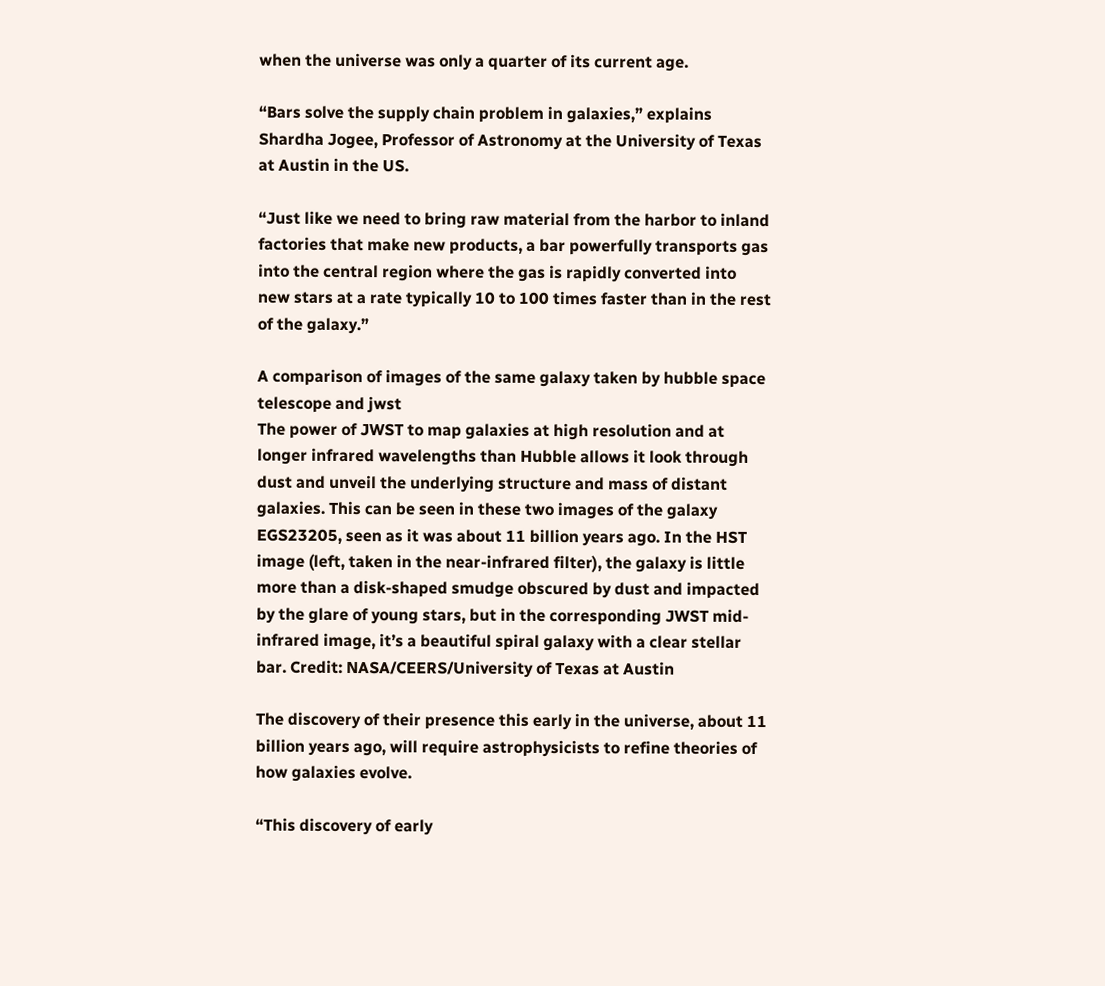when the universe was only a quarter of its current age.

“Bars solve the supply chain problem in galaxies,” explains Shardha Jogee, Professor of Astronomy at the University of Texas at Austin in the US.

“Just like we need to bring raw material from the harbor to inland factories that make new products, a bar powerfully transports gas into the central region where the gas is rapidly converted into new stars at a rate typically 10 to 100 times faster than in the rest of the galaxy.”

A comparison of images of the same galaxy taken by hubble space telescope and jwst
The power of JWST to map galaxies at high resolution and at longer infrared wavelengths than Hubble allows it look through dust and unveil the underlying structure and mass of distant galaxies. This can be seen in these two images of the galaxy EGS23205, seen as it was about 11 billion years ago. In the HST image (left, taken in the near-infrared filter), the galaxy is little more than a disk-shaped smudge obscured by dust and impacted by the glare of young stars, but in the corresponding JWST mid-infrared image, it’s a beautiful spiral galaxy with a clear stellar bar. Credit: NASA/CEERS/University of Texas at Austin

The discovery of their presence this early in the universe, about 11 billion years ago, will require astrophysicists to refine theories of how galaxies evolve.

“This discovery of early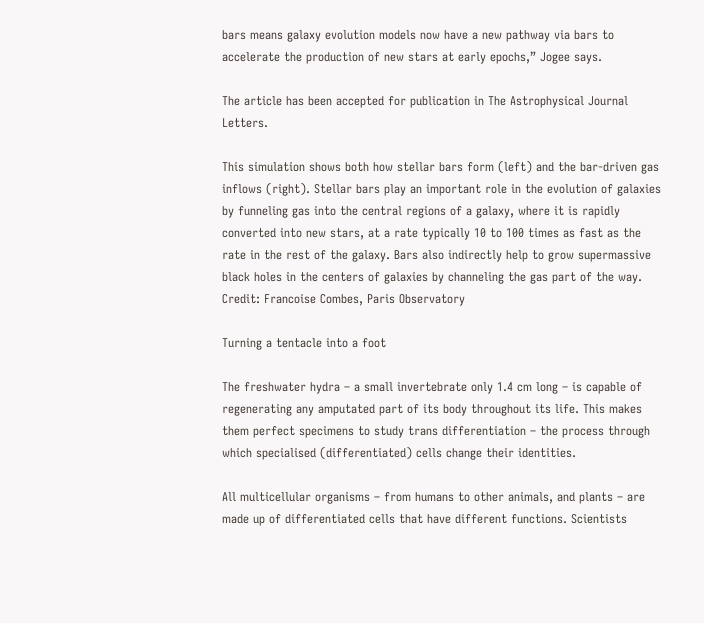bars means galaxy evolution models now have a new pathway via bars to accelerate the production of new stars at early epochs,” Jogee says.

The article has been accepted for publication in The Astrophysical Journal Letters.

This simulation shows both how stellar bars form (left) and the bar-driven gas inflows (right). Stellar bars play an important role in the evolution of galaxies by funneling gas into the central regions of a galaxy, where it is rapidly converted into new stars, at a rate typically 10 to 100 times as fast as the rate in the rest of the galaxy. Bars also indirectly help to grow supermassive black holes in the centers of galaxies by channeling the gas part of the way. Credit: Francoise Combes, Paris Observatory

Turning a tentacle into a foot

The freshwater hydra – a small invertebrate only 1.4 cm long – is capable of regenerating any amputated part of its body throughout its life. This makes them perfect specimens to study trans differentiation – the process through which specialised (differentiated) cells change their identities.

All multicellular organisms – from humans to other animals, and plants – are made up of differentiated cells that have different functions. Scientists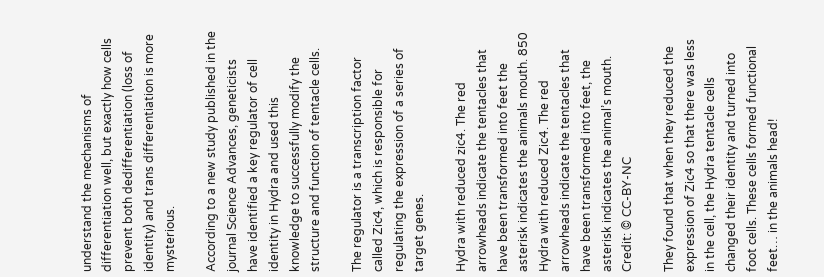understand the mechanisms of differentiation well, but exactly how cells prevent both dedifferentiation (loss of identity) and trans differentiation is more mysterious.

According to a new study published in the journal Science Advances, geneticists have identified a key regulator of cell identity in Hydra and used this knowledge to successfully modify the structure and function of tentacle cells.

The regulator is a transcription factor called Zic4, which is responsible for regulating the expression of a series of target genes.

Hydra with reduced zic4. The red arrowheads indicate the tentacles that have been transformed into feet the asterisk indicates the animals mouth. 850
Hydra with reduced Zic4. The red arrowheads indicate the tentacles that have been transformed into feet, the asterisk indicates the animal’s mouth. Credit: © CC-BY-NC

They found that when they reduced the expression of Zic4 so that there was less in the cell, the Hydra tentacle cells changed their identity and turned into foot cells. These cells formed functional feet… in the animals head!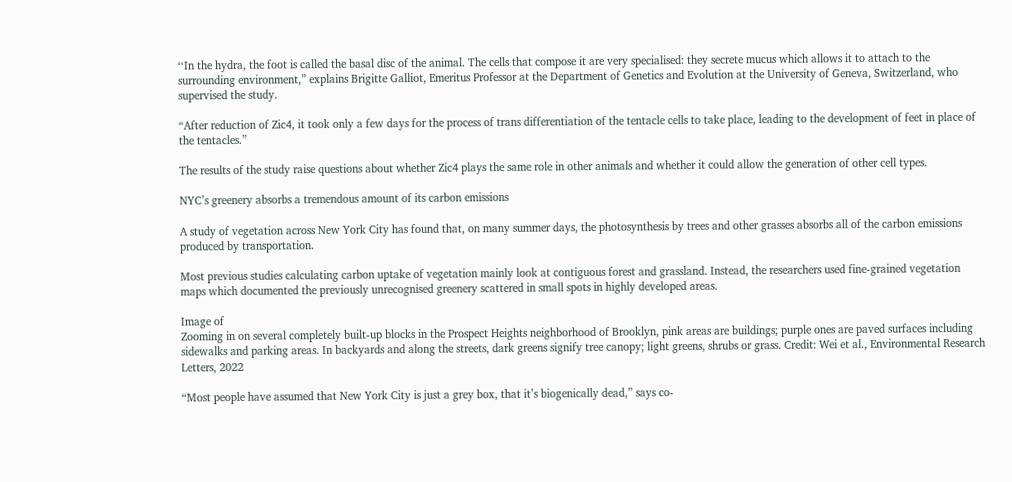‘‘In the hydra, the foot is called the basal disc of the animal. The cells that compose it are very specialised: they secrete mucus which allows it to attach to the surrounding environment,” explains Brigitte Galliot, Emeritus Professor at the Department of Genetics and Evolution at the University of Geneva, Switzerland, who supervised the study.

“After reduction of Zic4, it took only a few days for the process of trans differentiation of the tentacle cells to take place, leading to the development of feet in place of the tentacles.”

The results of the study raise questions about whether Zic4 plays the same role in other animals and whether it could allow the generation of other cell types.

NYC’s greenery absorbs a tremendous amount of its carbon emissions

A study of vegetation across New York City has found that, on many summer days, the photosynthesis by trees and other grasses absorbs all of the carbon emissions produced by transportation.

Most previous studies calculating carbon uptake of vegetation mainly look at contiguous forest and grassland. Instead, the researchers used fine-grained vegetation maps which documented the previously unrecognised greenery scattered in small spots in highly developed areas.

Image of
Zooming in on several completely built-up blocks in the Prospect Heights neighborhood of Brooklyn, pink areas are buildings; purple ones are paved surfaces including sidewalks and parking areas. In backyards and along the streets, dark greens signify tree canopy; light greens, shrubs or grass. Credit: Wei et al., Environmental Research Letters, 2022

“Most people have assumed that New York City is just a grey box, that it’s biogenically dead,” says co-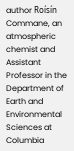author Roísín Commane, an atmospheric chemist and Assistant Professor in the Department of Earth and Environmental Sciences at Columbia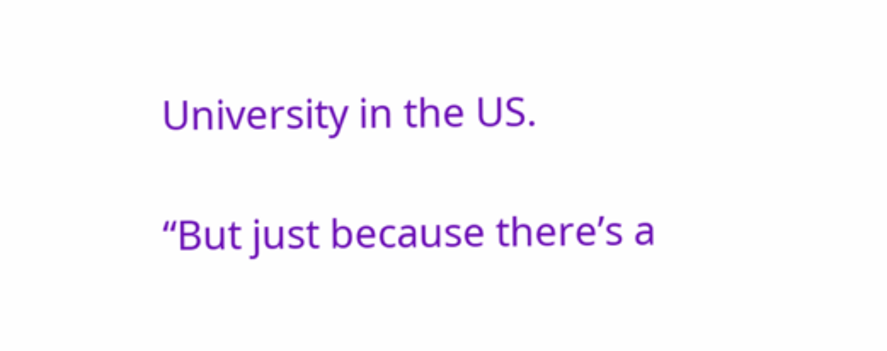University in the US.

“But just because there’s a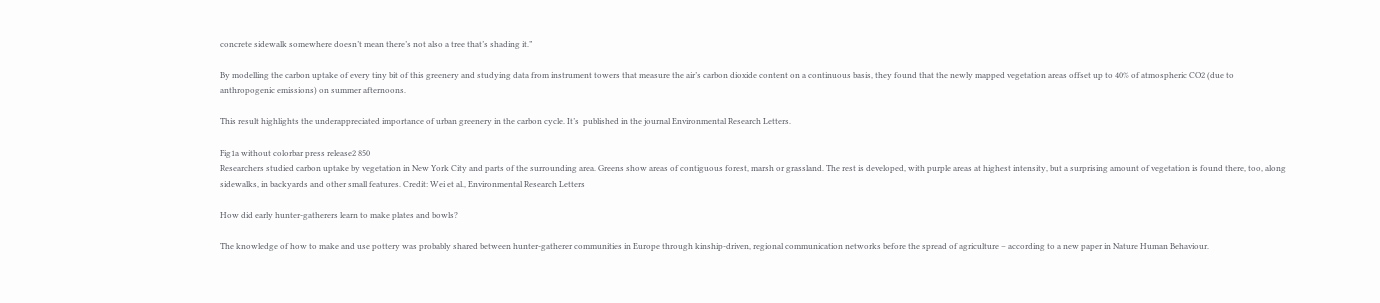concrete sidewalk somewhere doesn’t mean there’s not also a tree that’s shading it.”

By modelling the carbon uptake of every tiny bit of this greenery and studying data from instrument towers that measure the air’s carbon dioxide content on a continuous basis, they found that the newly mapped vegetation areas offset up to 40% of atmospheric CO2 (due to anthropogenic emissions) on summer afternoons.

This result highlights the underappreciated importance of urban greenery in the carbon cycle. It’s  published in the journal Environmental Research Letters.

Fig1a without colorbar press release2 850
Researchers studied carbon uptake by vegetation in New York City and parts of the surrounding area. Greens show areas of contiguous forest, marsh or grassland. The rest is developed, with purple areas at highest intensity, but a surprising amount of vegetation is found there, too, along sidewalks, in backyards and other small features. Credit: Wei et al., Environmental Research Letters

How did early hunter-gatherers learn to make plates and bowls?

The knowledge of how to make and use pottery was probably shared between hunter-gatherer communities in Europe through kinship-driven, regional communication networks before the spread of agriculture – according to a new paper in Nature Human Behaviour.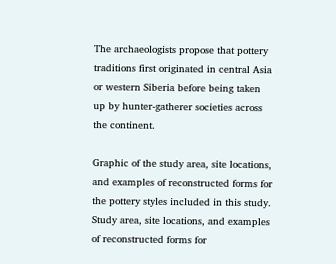The archaeologists propose that pottery traditions first originated in central Asia or western Siberia before being taken up by hunter-gatherer societies across the continent.

Graphic of the study area, site locations, and examples of reconstructed forms for the pottery styles included in this study.
Study area, site locations, and examples of reconstructed forms for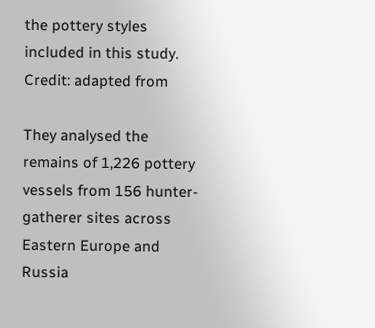the pottery styles included in this study. Credit: adapted from

They analysed the remains of 1,226 pottery vessels from 156 hunter-gatherer sites across Eastern Europe and Russia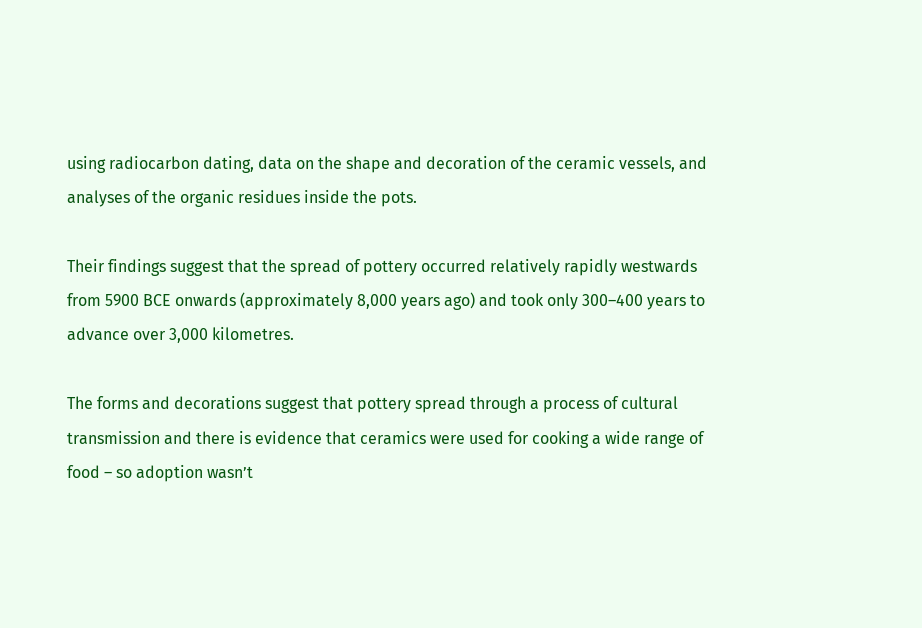using radiocarbon dating, data on the shape and decoration of the ceramic vessels, and analyses of the organic residues inside the pots.

Their findings suggest that the spread of pottery occurred relatively rapidly westwards from 5900 BCE onwards (approximately 8,000 years ago) and took only 300–400 years to advance over 3,000 kilometres.

The forms and decorations suggest that pottery spread through a process of cultural transmission and there is evidence that ceramics were used for cooking a wide range of food – so adoption wasn’t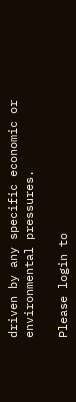driven by any specific economic or environmental pressures.

Please login to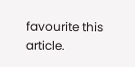favourite this article.